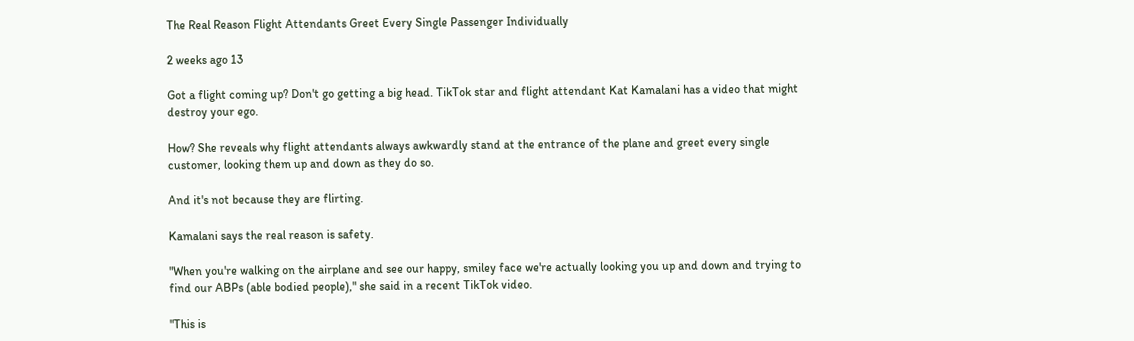The Real Reason Flight Attendants Greet Every Single Passenger Individually

2 weeks ago 13

Got a flight coming up? Don't go getting a big head. TikTok star and flight attendant Kat Kamalani has a video that might destroy your ego.

How? She reveals why flight attendants always awkwardly stand at the entrance of the plane and greet every single customer, looking them up and down as they do so.

And it's not because they are flirting.

Kamalani says the real reason is safety.

"When you're walking on the airplane and see our happy, smiley face we're actually looking you up and down and trying to find our ABPs (able bodied people)," she said in a recent TikTok video.

"This is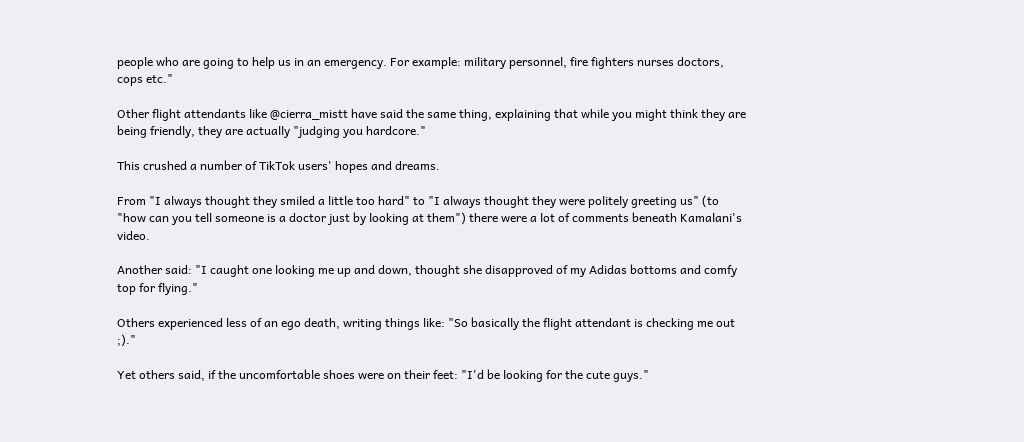people who are going to help us in an emergency. For example: military personnel, fire fighters nurses doctors, cops etc."

Other flight attendants like @cierra_mistt have said the same thing, explaining that while you might think they are being friendly, they are actually "judging you hardcore."

This crushed a number of TikTok users' hopes and dreams.

From "I always thought they smiled a little too hard" to "I always thought they were politely greeting us" (to "how can you tell someone is a doctor just by looking at them") there were a lot of comments beneath Kamalani's video.

Another said: "I caught one looking me up and down, thought she disapproved of my Adidas bottoms and comfy top for flying."

Others experienced less of an ego death, writing things like: "So basically the flight attendant is checking me out ;)."

Yet others said, if the uncomfortable shoes were on their feet: "I'd be looking for the cute guys."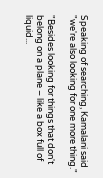Speaking of searching, Kamalani said "we're also looking for one more thing."

"Besides looking for things that don't belong on a plane – like a box full of liquid...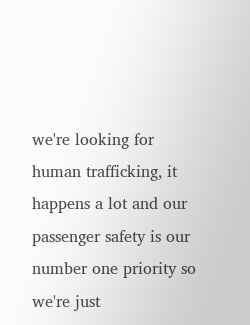we're looking for human trafficking, it happens a lot and our passenger safety is our number one priority so we're just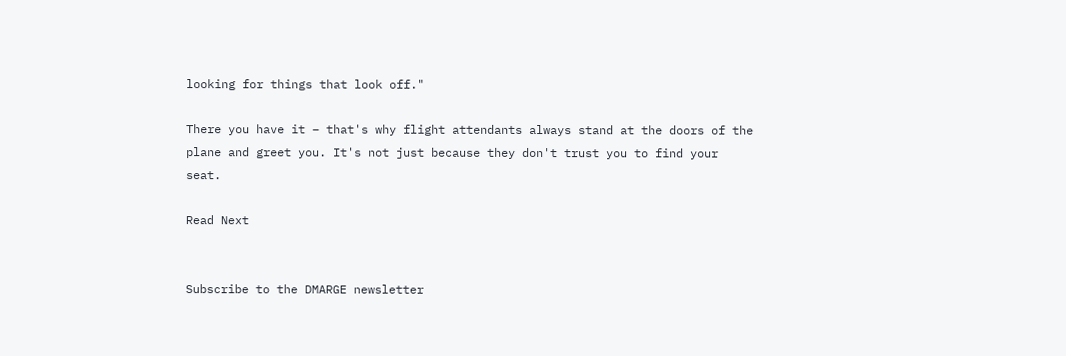looking for things that look off."

There you have it – that's why flight attendants always stand at the doors of the plane and greet you. It's not just because they don't trust you to find your seat.

Read Next


Subscribe to the DMARGE newsletter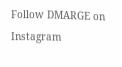Follow DMARGE on Instagram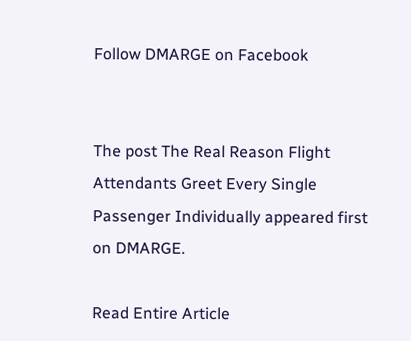Follow DMARGE on Facebook


The post The Real Reason Flight Attendants Greet Every Single Passenger Individually appeared first on DMARGE.

Read Entire Article